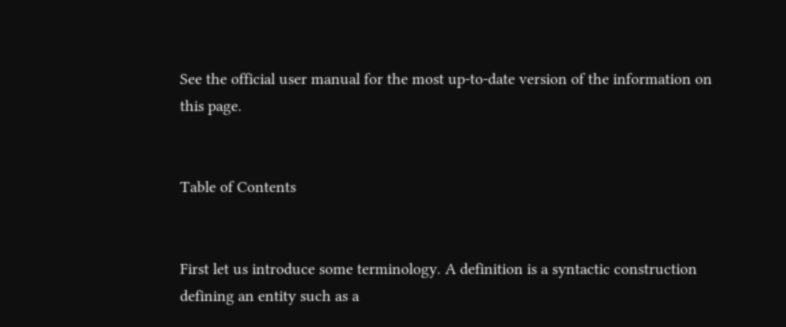See the official user manual for the most up-to-date version of the information on this page.


Table of Contents


First let us introduce some terminology. A definition is a syntactic construction defining an entity such as a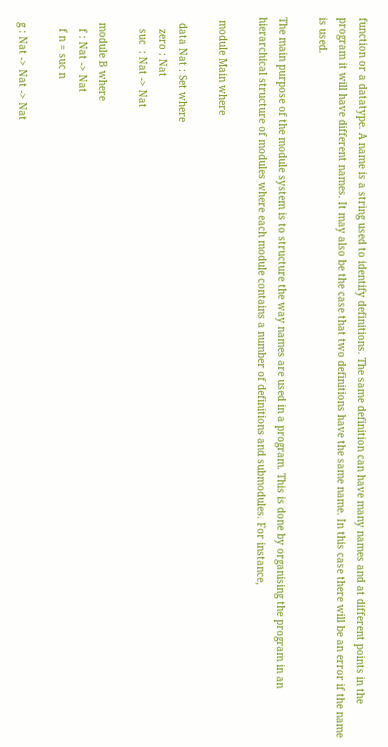function or a datatype. A name is a string used to identify definitions. The same definition can have many names and at different points in the program it will have different names. It may also be the case that two definitions have the same name. In this case there will be an error if the name is used.

The main purpose of the module system is to structure the way names are used in a program. This is done by organising the program in an hierarchical structure of modules where each module contains a number of definitions and submodules. For instance,

 module Main where

  data Nat : Set where
    zero : Nat
    suc  : Nat -> Nat

  module B where
    f : Nat -> Nat
    f n = suc n

  g : Nat -> Nat -> Nat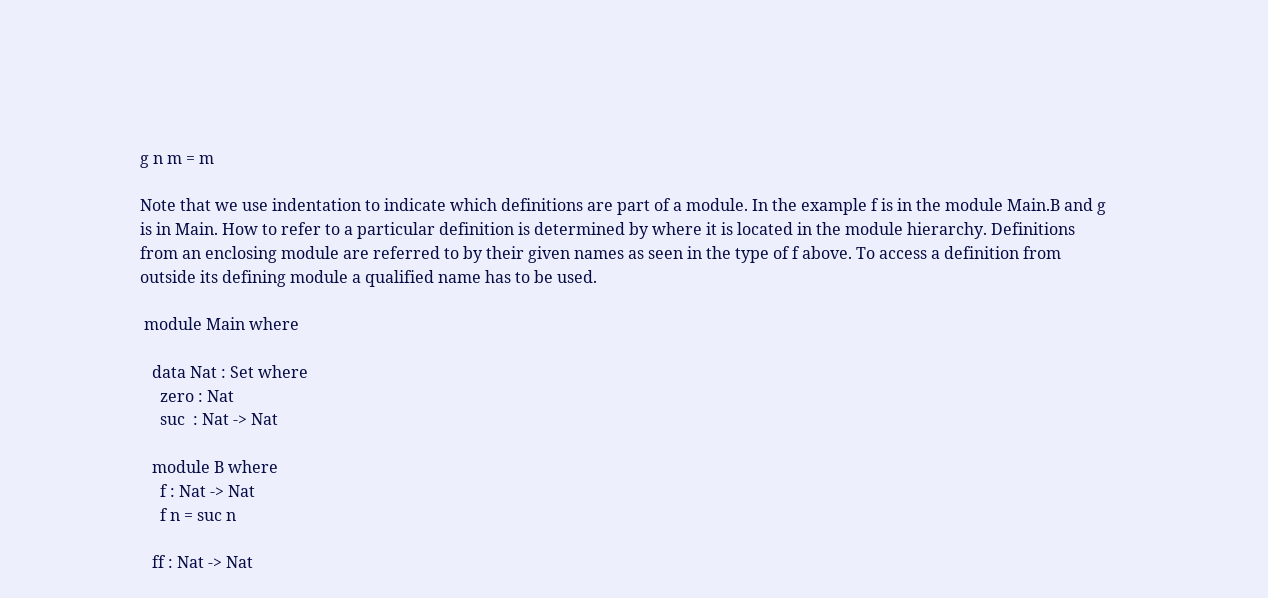g n m = m

Note that we use indentation to indicate which definitions are part of a module. In the example f is in the module Main.B and g is in Main. How to refer to a particular definition is determined by where it is located in the module hierarchy. Definitions from an enclosing module are referred to by their given names as seen in the type of f above. To access a definition from outside its defining module a qualified name has to be used.

 module Main where

   data Nat : Set where
     zero : Nat
     suc  : Nat -> Nat

   module B where
     f : Nat -> Nat
     f n = suc n

   ff : Nat -> Nat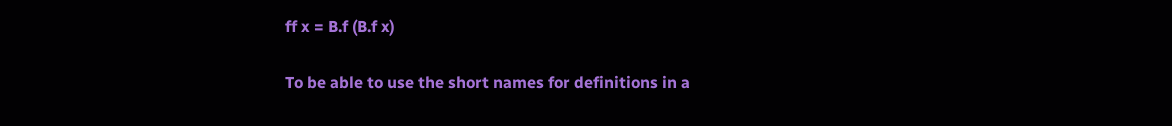ff x = B.f (B.f x)

To be able to use the short names for definitions in a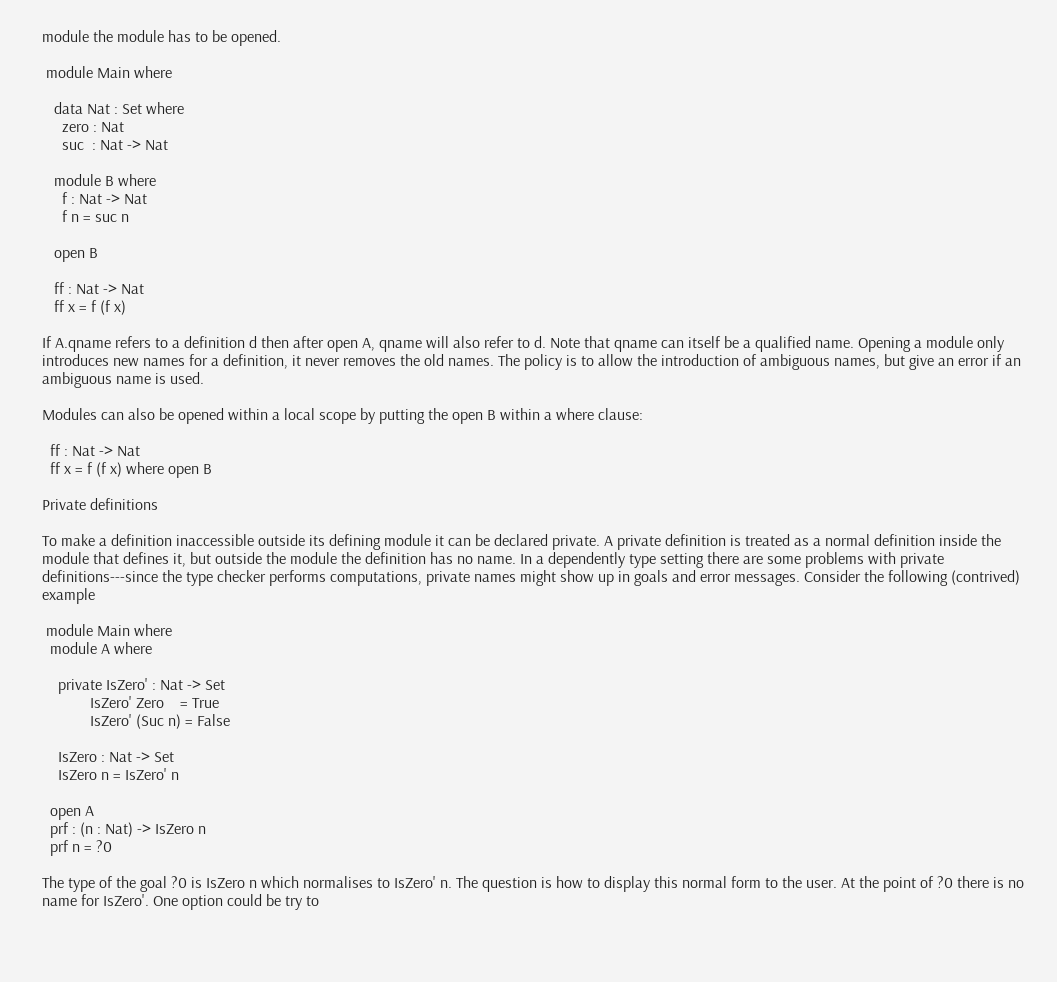module the module has to be opened.

 module Main where

   data Nat : Set where
     zero : Nat
     suc  : Nat -> Nat

   module B where
     f : Nat -> Nat
     f n = suc n

   open B

   ff : Nat -> Nat
   ff x = f (f x)

If A.qname refers to a definition d then after open A, qname will also refer to d. Note that qname can itself be a qualified name. Opening a module only introduces new names for a definition, it never removes the old names. The policy is to allow the introduction of ambiguous names, but give an error if an ambiguous name is used.

Modules can also be opened within a local scope by putting the open B within a where clause:

  ff : Nat -> Nat
  ff x = f (f x) where open B

Private definitions

To make a definition inaccessible outside its defining module it can be declared private. A private definition is treated as a normal definition inside the module that defines it, but outside the module the definition has no name. In a dependently type setting there are some problems with private definitions---since the type checker performs computations, private names might show up in goals and error messages. Consider the following (contrived) example

 module Main where
  module A where

    private IsZero' : Nat -> Set
            IsZero' Zero    = True
            IsZero' (Suc n) = False

    IsZero : Nat -> Set
    IsZero n = IsZero' n

  open A
  prf : (n : Nat) -> IsZero n
  prf n = ?0

The type of the goal ?0 is IsZero n which normalises to IsZero' n. The question is how to display this normal form to the user. At the point of ?0 there is no name for IsZero'. One option could be try to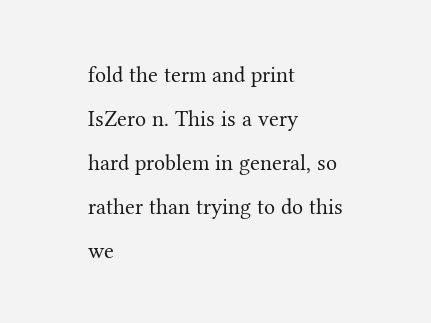fold the term and print IsZero n. This is a very hard problem in general, so rather than trying to do this we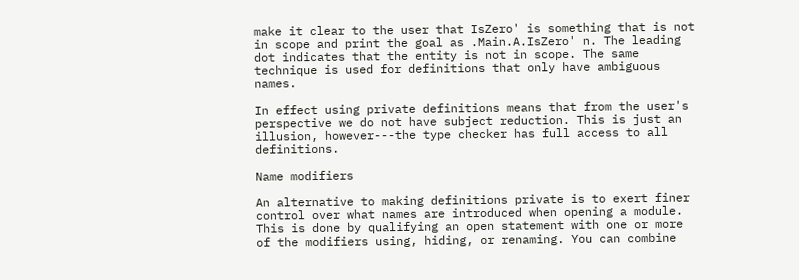make it clear to the user that IsZero' is something that is not in scope and print the goal as .Main.A.IsZero' n. The leading dot indicates that the entity is not in scope. The same technique is used for definitions that only have ambiguous names.

In effect using private definitions means that from the user's perspective we do not have subject reduction. This is just an illusion, however---the type checker has full access to all definitions.

Name modifiers

An alternative to making definitions private is to exert finer control over what names are introduced when opening a module. This is done by qualifying an open statement with one or more of the modifiers using, hiding, or renaming. You can combine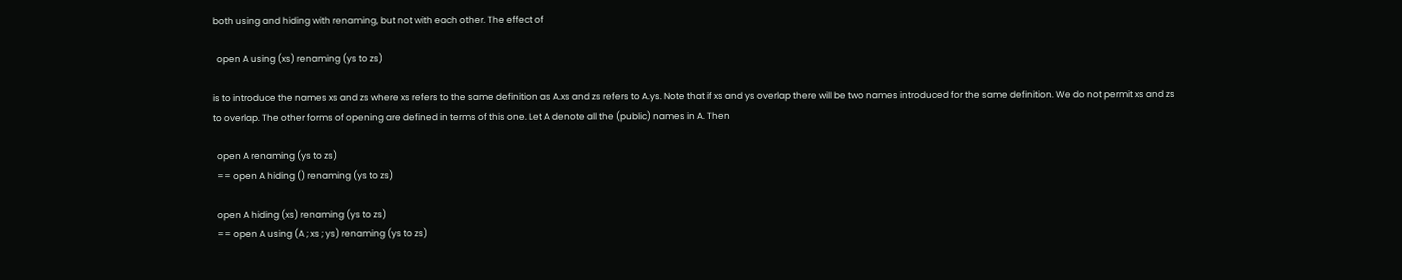both using and hiding with renaming, but not with each other. The effect of

  open A using (xs) renaming (ys to zs)

is to introduce the names xs and zs where xs refers to the same definition as A.xs and zs refers to A.ys. Note that if xs and ys overlap there will be two names introduced for the same definition. We do not permit xs and zs to overlap. The other forms of opening are defined in terms of this one. Let A denote all the (public) names in A. Then

  open A renaming (ys to zs)
  == open A hiding () renaming (ys to zs)

  open A hiding (xs) renaming (ys to zs)
  == open A using (A ; xs ; ys) renaming (ys to zs)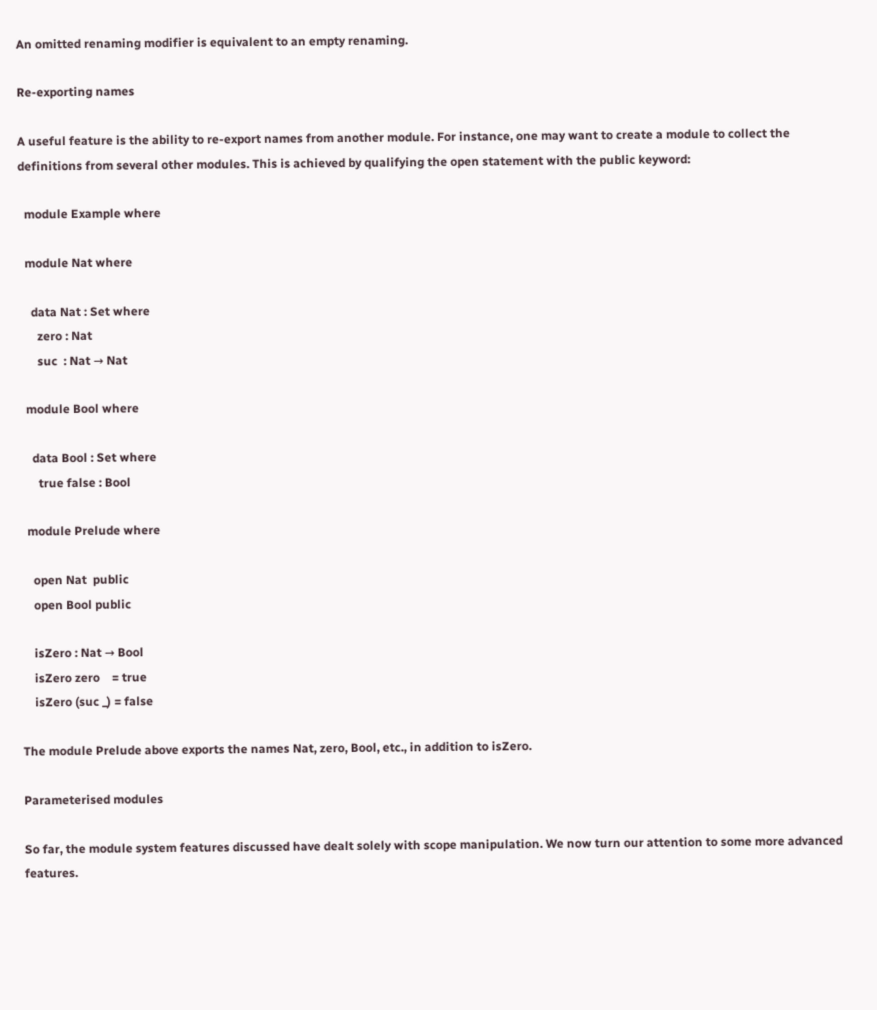An omitted renaming modifier is equivalent to an empty renaming.

Re-exporting names

A useful feature is the ability to re-export names from another module. For instance, one may want to create a module to collect the definitions from several other modules. This is achieved by qualifying the open statement with the public keyword:

  module Example where

  module Nat where

    data Nat : Set where
      zero : Nat
      suc  : Nat → Nat

  module Bool where

    data Bool : Set where
      true false : Bool

  module Prelude where

    open Nat  public
    open Bool public

    isZero : Nat → Bool
    isZero zero    = true
    isZero (suc _) = false

The module Prelude above exports the names Nat, zero, Bool, etc., in addition to isZero.

Parameterised modules

So far, the module system features discussed have dealt solely with scope manipulation. We now turn our attention to some more advanced features.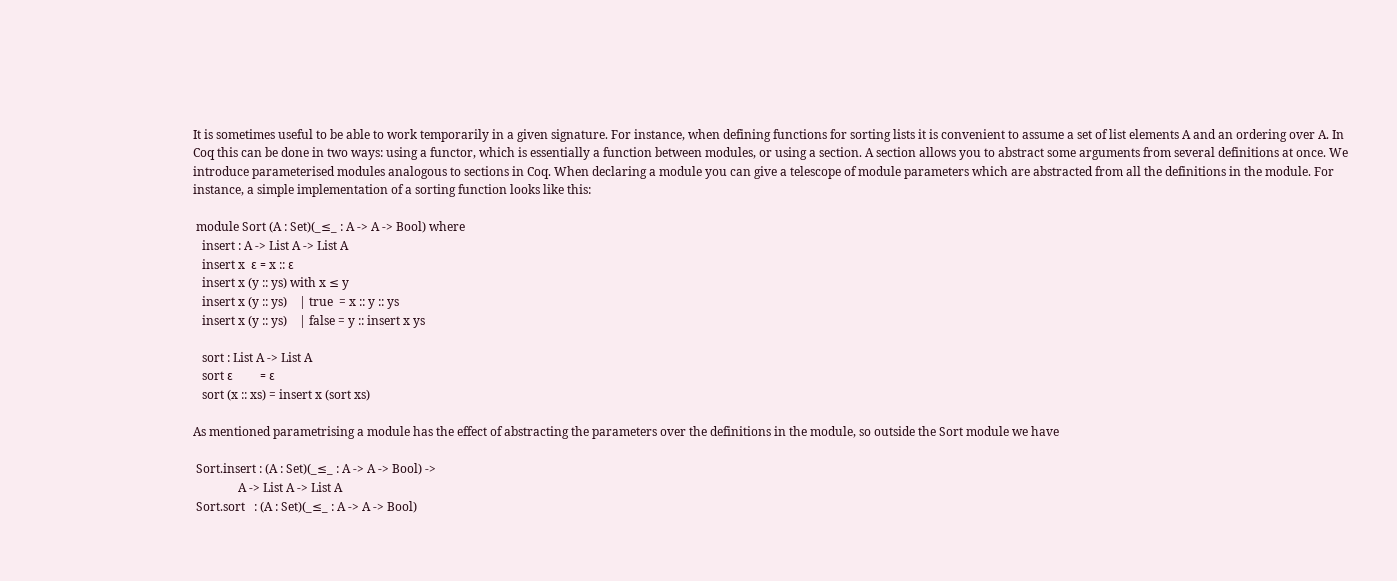It is sometimes useful to be able to work temporarily in a given signature. For instance, when defining functions for sorting lists it is convenient to assume a set of list elements A and an ordering over A. In Coq this can be done in two ways: using a functor, which is essentially a function between modules, or using a section. A section allows you to abstract some arguments from several definitions at once. We introduce parameterised modules analogous to sections in Coq. When declaring a module you can give a telescope of module parameters which are abstracted from all the definitions in the module. For instance, a simple implementation of a sorting function looks like this:

 module Sort (A : Set)(_≤_ : A -> A -> Bool) where
   insert : A -> List A -> List A
   insert x  ε = x :: ε
   insert x (y :: ys) with x ≤ y
   insert x (y :: ys)    | true  = x :: y :: ys
   insert x (y :: ys)    | false = y :: insert x ys

   sort : List A -> List A
   sort ε         = ε
   sort (x :: xs) = insert x (sort xs)

As mentioned parametrising a module has the effect of abstracting the parameters over the definitions in the module, so outside the Sort module we have

 Sort.insert : (A : Set)(_≤_ : A -> A -> Bool) ->
               A -> List A -> List A
 Sort.sort   : (A : Set)(_≤_ : A -> A -> Bool)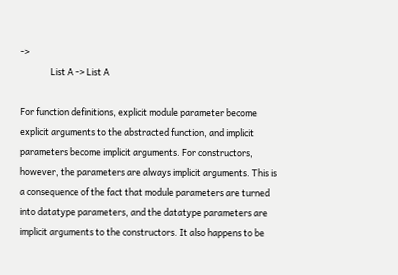->
               List A -> List A

For function definitions, explicit module parameter become explicit arguments to the abstracted function, and implicit parameters become implicit arguments. For constructors, however, the parameters are always implicit arguments. This is a consequence of the fact that module parameters are turned into datatype parameters, and the datatype parameters are implicit arguments to the constructors. It also happens to be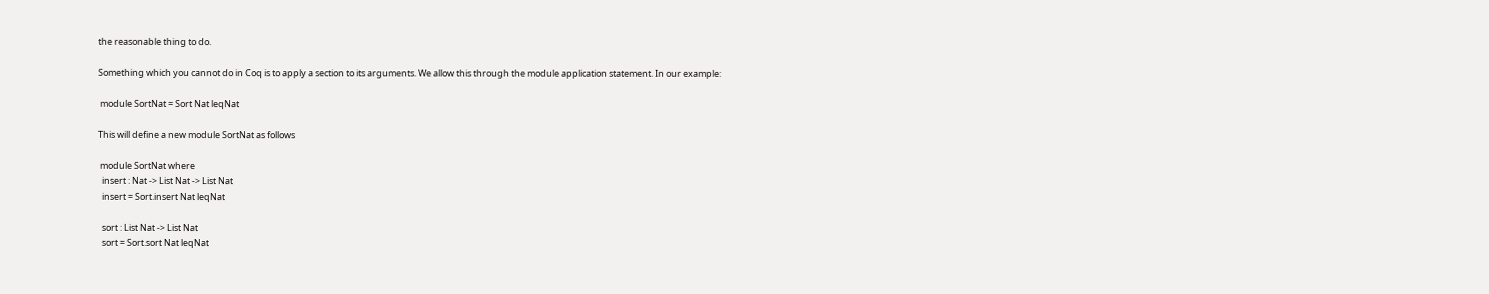the reasonable thing to do.

Something which you cannot do in Coq is to apply a section to its arguments. We allow this through the module application statement. In our example:

 module SortNat = Sort Nat leqNat

This will define a new module SortNat as follows

 module SortNat where
  insert : Nat -> List Nat -> List Nat
  insert = Sort.insert Nat leqNat

  sort : List Nat -> List Nat
  sort = Sort.sort Nat leqNat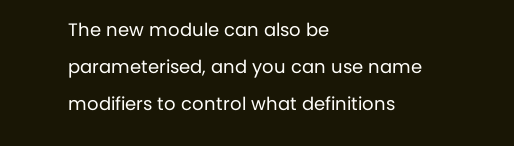The new module can also be parameterised, and you can use name modifiers to control what definitions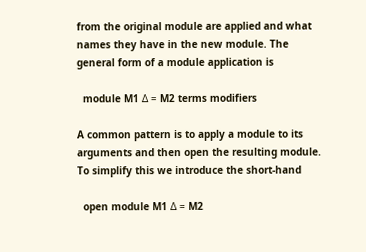from the original module are applied and what names they have in the new module. The general form of a module application is

  module M1 Δ = M2 terms modifiers

A common pattern is to apply a module to its arguments and then open the resulting module. To simplify this we introduce the short-hand

  open module M1 Δ = M2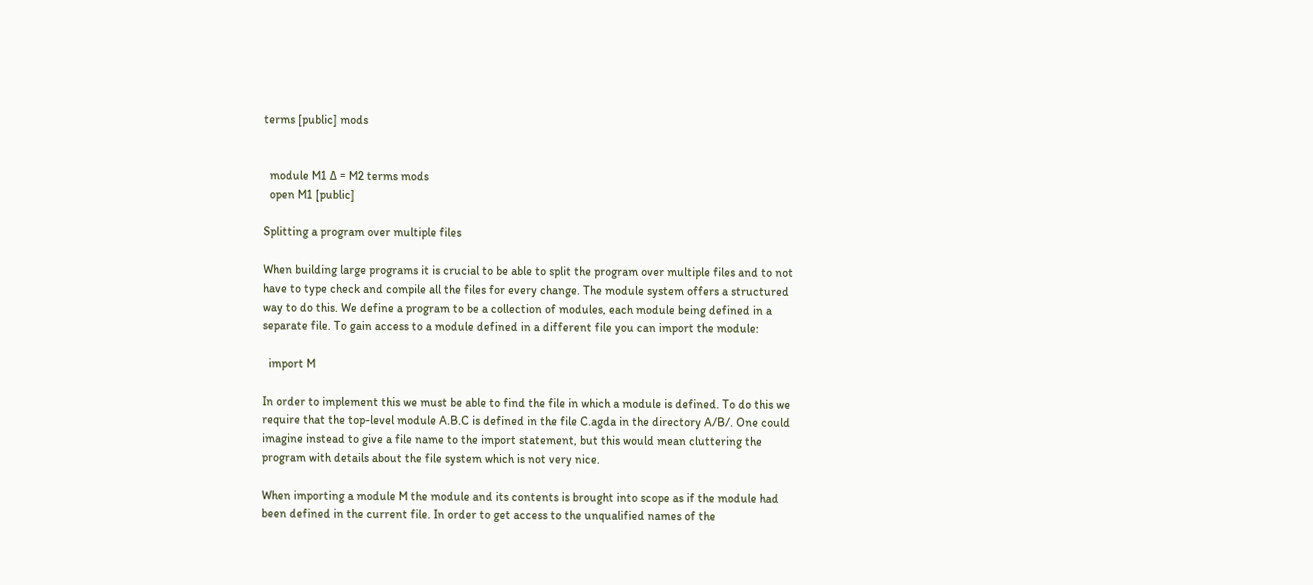terms [public] mods


  module M1 Δ = M2 terms mods
  open M1 [public]

Splitting a program over multiple files

When building large programs it is crucial to be able to split the program over multiple files and to not have to type check and compile all the files for every change. The module system offers a structured way to do this. We define a program to be a collection of modules, each module being defined in a separate file. To gain access to a module defined in a different file you can import the module:

  import M

In order to implement this we must be able to find the file in which a module is defined. To do this we require that the top-level module A.B.C is defined in the file C.agda in the directory A/B/. One could imagine instead to give a file name to the import statement, but this would mean cluttering the program with details about the file system which is not very nice.

When importing a module M the module and its contents is brought into scope as if the module had been defined in the current file. In order to get access to the unqualified names of the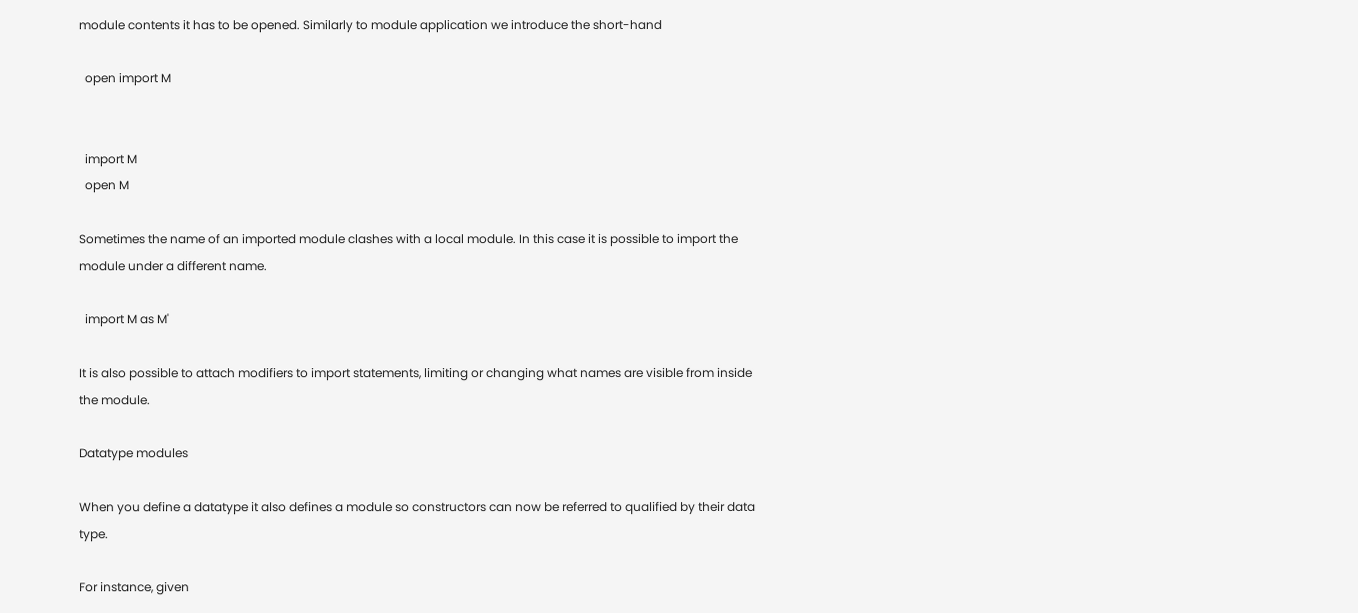module contents it has to be opened. Similarly to module application we introduce the short-hand

  open import M


  import M
  open M

Sometimes the name of an imported module clashes with a local module. In this case it is possible to import the module under a different name.

  import M as M'

It is also possible to attach modifiers to import statements, limiting or changing what names are visible from inside the module.

Datatype modules

When you define a datatype it also defines a module so constructors can now be referred to qualified by their data type.

For instance, given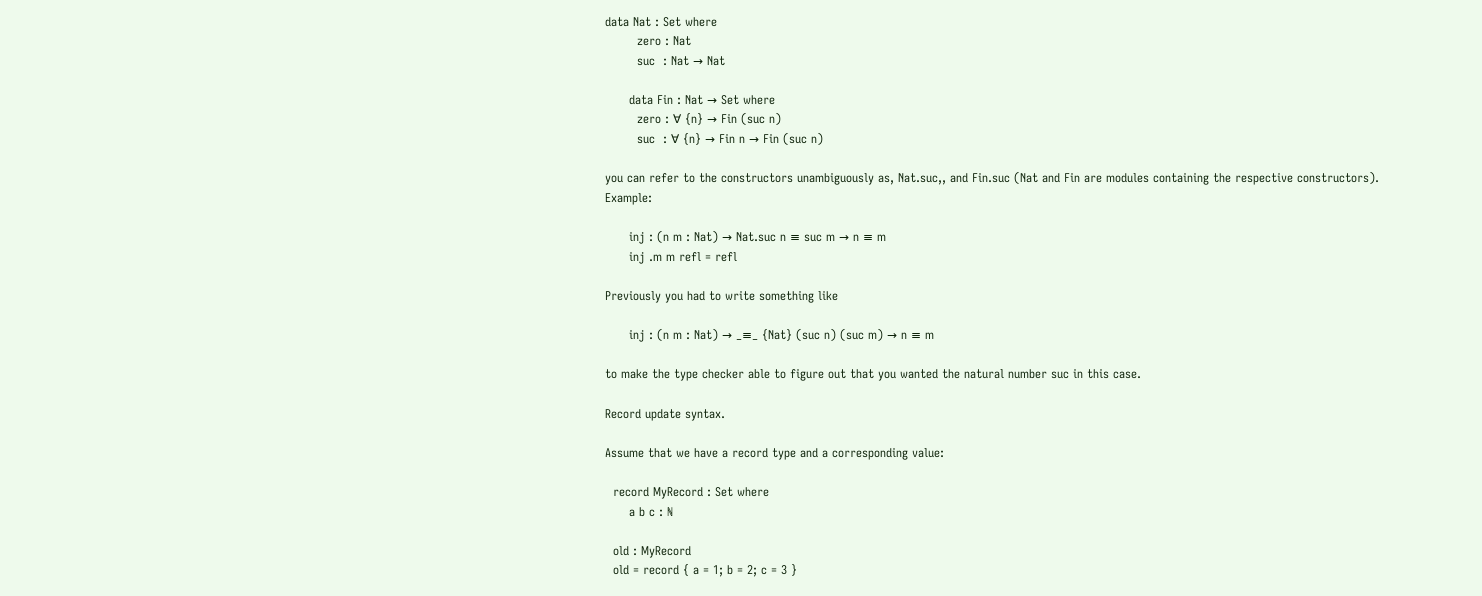data Nat : Set where
        zero : Nat
        suc  : Nat → Nat

      data Fin : Nat → Set where
        zero : ∀ {n} → Fin (suc n)
        suc  : ∀ {n} → Fin n → Fin (suc n)

you can refer to the constructors unambiguously as, Nat.suc,, and Fin.suc (Nat and Fin are modules containing the respective constructors). Example:

      inj : (n m : Nat) → Nat.suc n ≡ suc m → n ≡ m
      inj .m m refl = refl

Previously you had to write something like

      inj : (n m : Nat) → _≡_ {Nat} (suc n) (suc m) → n ≡ m

to make the type checker able to figure out that you wanted the natural number suc in this case.

Record update syntax.

Assume that we have a record type and a corresponding value:

  record MyRecord : Set where
      a b c : ℕ

  old : MyRecord
  old = record { a = 1; b = 2; c = 3 }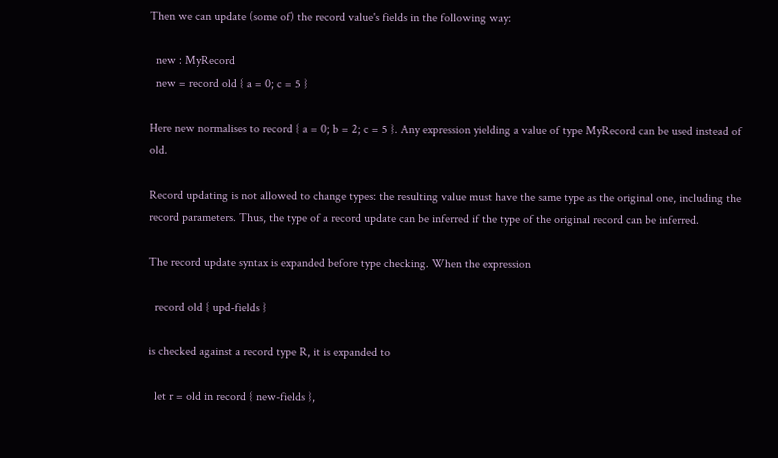Then we can update (some of) the record value's fields in the following way:

  new : MyRecord
  new = record old { a = 0; c = 5 }

Here new normalises to record { a = 0; b = 2; c = 5 }. Any expression yielding a value of type MyRecord can be used instead of old.

Record updating is not allowed to change types: the resulting value must have the same type as the original one, including the record parameters. Thus, the type of a record update can be inferred if the type of the original record can be inferred.

The record update syntax is expanded before type checking. When the expression

  record old { upd-fields }

is checked against a record type R, it is expanded to

  let r = old in record { new-fields },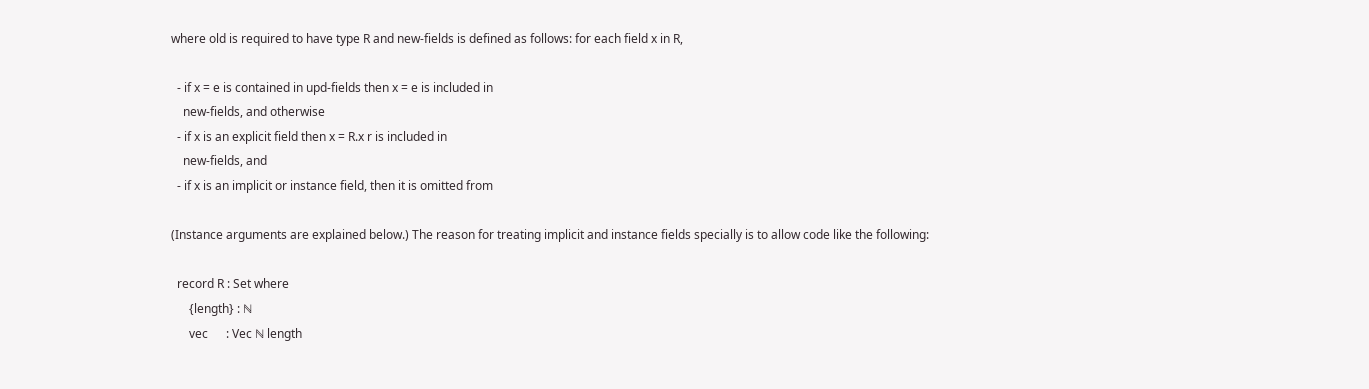where old is required to have type R and new-fields is defined as follows: for each field x in R,

  - if x = e is contained in upd-fields then x = e is included in
    new-fields, and otherwise
  - if x is an explicit field then x = R.x r is included in
    new-fields, and
  - if x is an implicit or instance field, then it is omitted from

(Instance arguments are explained below.) The reason for treating implicit and instance fields specially is to allow code like the following:

  record R : Set where
      {length} : ℕ
      vec      : Vec ℕ length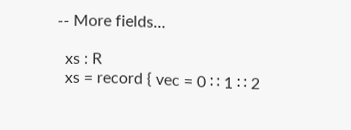-- More fields…

  xs : R
  xs = record { vec = 0 ∷ 1 ∷ 2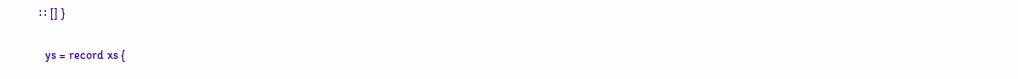∷ [] }

  ys = record xs {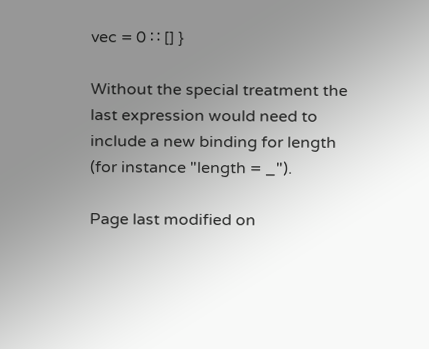vec = 0 ∷ [] }

Without the special treatment the last expression would need to include a new binding for length (for instance "length = _").

Page last modified on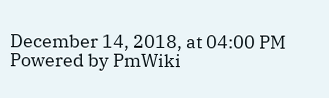December 14, 2018, at 04:00 PM
Powered by PmWiki